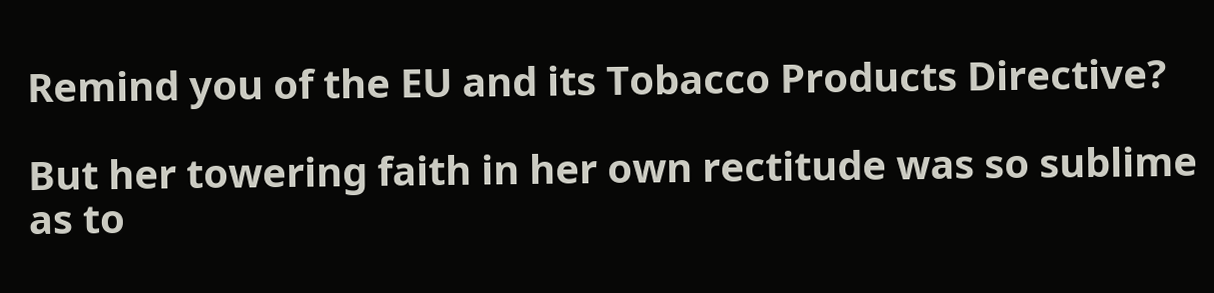Remind you of the EU and its Tobacco Products Directive?

But her towering faith in her own rectitude was so sublime as to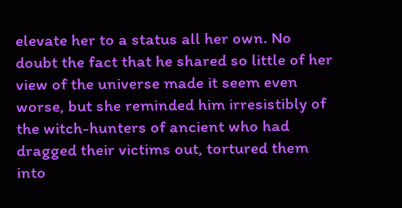elevate her to a status all her own. No doubt the fact that he shared so little of her view of the universe made it seem even worse, but she reminded him irresistibly of the witch-hunters of ancient who had dragged their victims out, tortured them into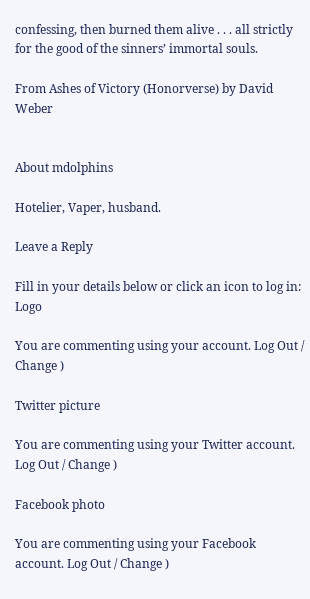confessing, then burned them alive . . . all strictly for the good of the sinners’ immortal souls.

From Ashes of Victory (Honorverse) by David Weber


About mdolphins

Hotelier, Vaper, husband.

Leave a Reply

Fill in your details below or click an icon to log in: Logo

You are commenting using your account. Log Out / Change )

Twitter picture

You are commenting using your Twitter account. Log Out / Change )

Facebook photo

You are commenting using your Facebook account. Log Out / Change )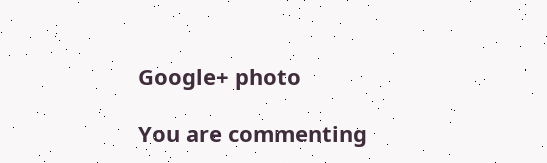Google+ photo

You are commenting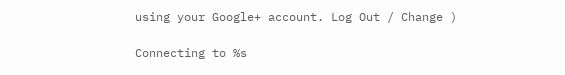using your Google+ account. Log Out / Change )

Connecting to %s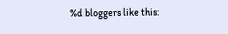%d bloggers like this: